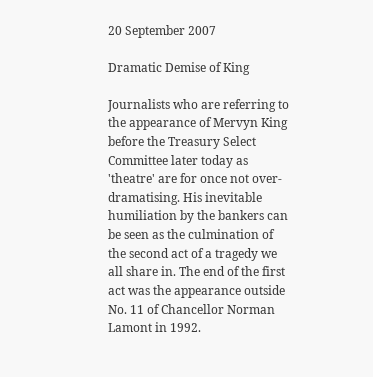20 September 2007

Dramatic Demise of King

Journalists who are referring to the appearance of Mervyn King before the Treasury Select Committee later today as 'theatre' are for once not over-dramatising. His inevitable humiliation by the bankers can be seen as the culmination of the second act of a tragedy we all share in. The end of the first act was the appearance outside No. 11 of Chancellor Norman Lamont in 1992.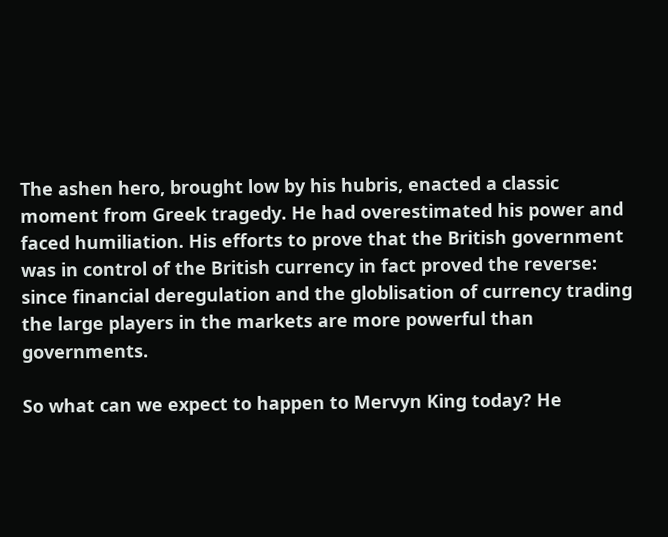The ashen hero, brought low by his hubris, enacted a classic moment from Greek tragedy. He had overestimated his power and faced humiliation. His efforts to prove that the British government was in control of the British currency in fact proved the reverse: since financial deregulation and the globlisation of currency trading the large players in the markets are more powerful than governments.

So what can we expect to happen to Mervyn King today? He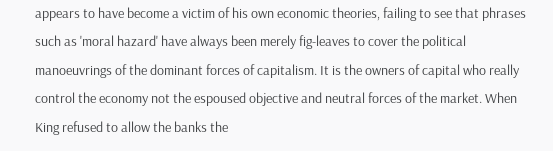appears to have become a victim of his own economic theories, failing to see that phrases such as 'moral hazard' have always been merely fig-leaves to cover the political manoeuvrings of the dominant forces of capitalism. It is the owners of capital who really control the economy not the espoused objective and neutral forces of the market. When King refused to allow the banks the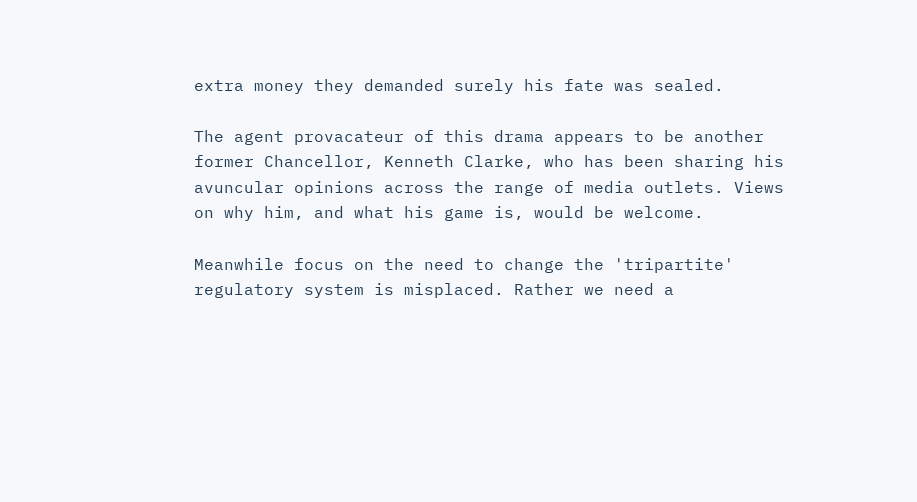extra money they demanded surely his fate was sealed.

The agent provacateur of this drama appears to be another former Chancellor, Kenneth Clarke, who has been sharing his avuncular opinions across the range of media outlets. Views on why him, and what his game is, would be welcome.

Meanwhile focus on the need to change the 'tripartite' regulatory system is misplaced. Rather we need a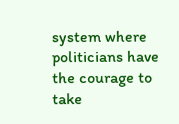system where politicians have the courage to take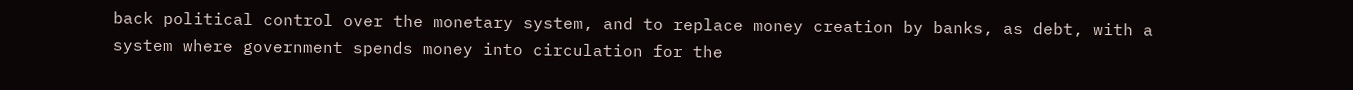back political control over the monetary system, and to replace money creation by banks, as debt, with a system where government spends money into circulation for the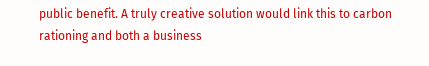public benefit. A truly creative solution would link this to carbon rationing and both a business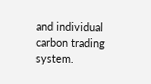and individual carbon trading system.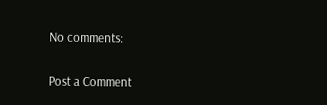No comments:

Post a Comment